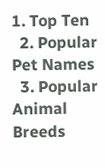1. Top Ten
  2. Popular Pet Names
  3. Popular Animal Breeds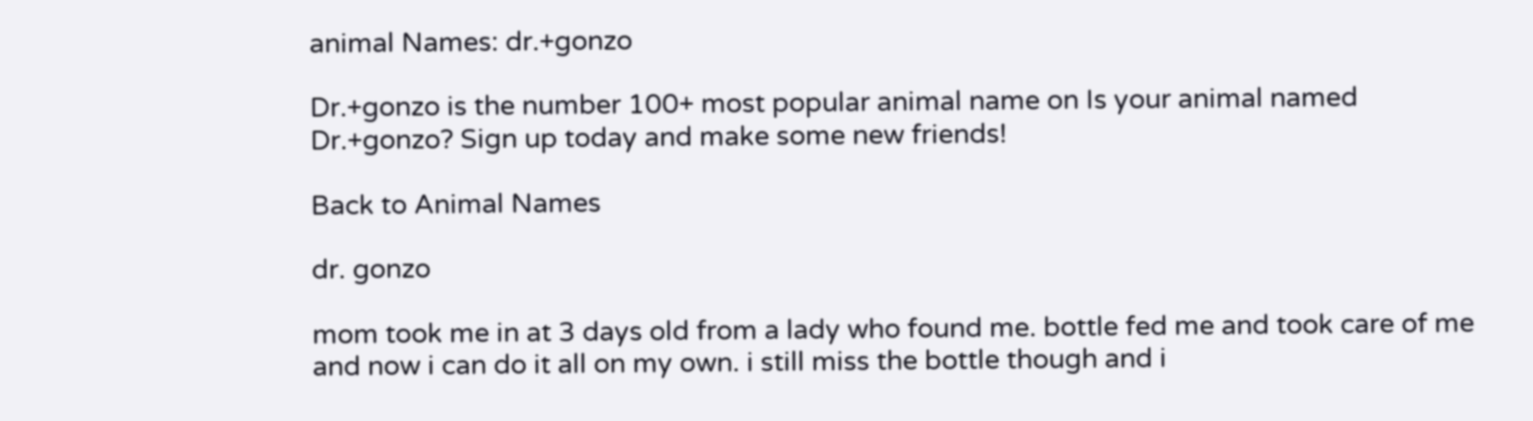animal Names: dr.+gonzo

Dr.+gonzo is the number 100+ most popular animal name on Is your animal named Dr.+gonzo? Sign up today and make some new friends!

Back to Animal Names

dr. gonzo

mom took me in at 3 days old from a lady who found me. bottle fed me and took care of me and now i can do it all on my own. i still miss the bottle though and i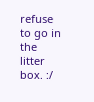refuse to go in the litter box. :/